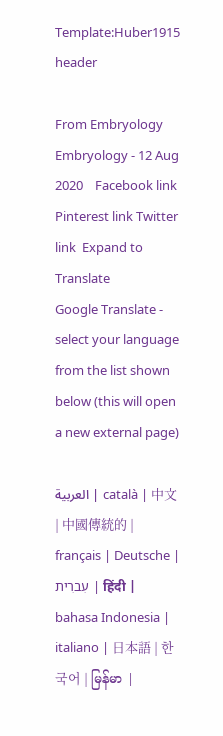Template:Huber1915 header

From Embryology
Embryology - 12 Aug 2020    Facebook link Pinterest link Twitter link  Expand to Translate
Google Translate - select your language from the list shown below (this will open a new external page)

العربية | català | 中文 | 中國傳統的 | français | Deutsche | עִברִית | हिंदी | bahasa Indonesia | italiano | 日本語 | 한국어 | မြန်မာ |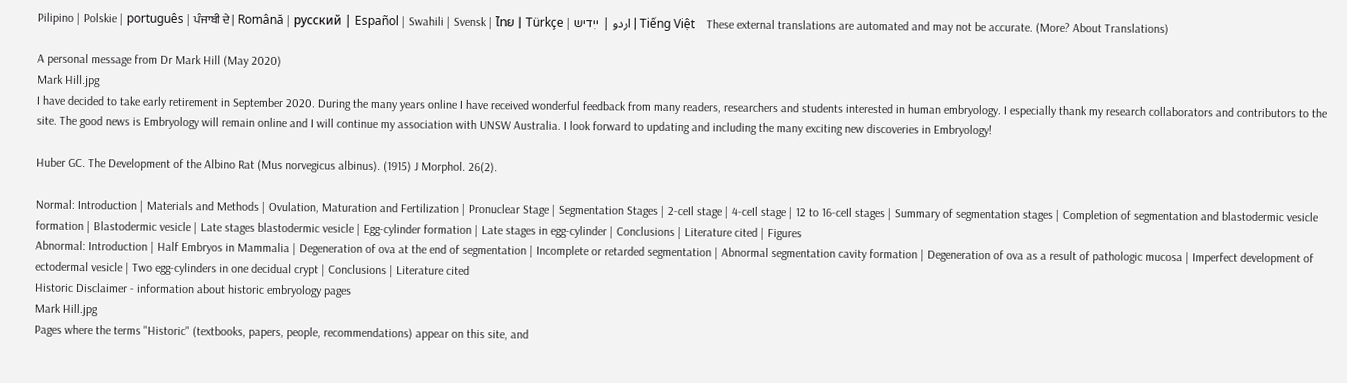Pilipino | Polskie | português | ਪੰਜਾਬੀ ਦੇ | Română | русский | Español | Swahili | Svensk | ไทย | Türkçe | اردو | ייִדיש | Tiếng Việt    These external translations are automated and may not be accurate. (More? About Translations)

A personal message from Dr Mark Hill (May 2020)
Mark Hill.jpg
I have decided to take early retirement in September 2020. During the many years online I have received wonderful feedback from many readers, researchers and students interested in human embryology. I especially thank my research collaborators and contributors to the site. The good news is Embryology will remain online and I will continue my association with UNSW Australia. I look forward to updating and including the many exciting new discoveries in Embryology!

Huber GC. The Development of the Albino Rat (Mus norvegicus albinus). (1915) J Morphol. 26(2).

Normal: Introduction | Materials and Methods | Ovulation, Maturation and Fertilization | Pronuclear Stage | Segmentation Stages | 2-ceIl stage | 4-ceIl stage | 12 to 16-ceIl stages | Summary of segmentation stages | Completion of segmentation and blastodermic vesicle formation | Blastodermic vesicle | Late stages blastodermic vesicle | Egg-cylinder formation | Late stages in egg-cylinder | Conclusions | Literature cited | Figures
Abnormal: Introduction | Half Embryos in Mammalia | Degeneration of ova at the end of segmentation | Incomplete or retarded segmentation | Abnormal segmentation cavity formation | Degeneration of ova as a result of pathologic mucosa | Imperfect development of ectodermal vesicle | Two egg-cylinders in one decidual crypt | Conclusions | Literature cited
Historic Disclaimer - information about historic embryology pages
Mark Hill.jpg
Pages where the terms "Historic" (textbooks, papers, people, recommendations) appear on this site, and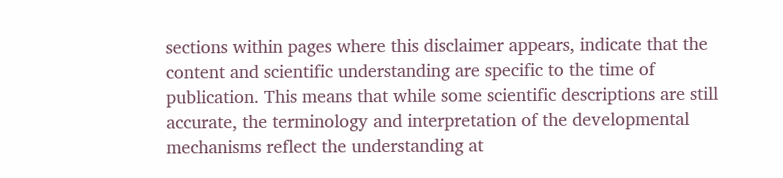sections within pages where this disclaimer appears, indicate that the content and scientific understanding are specific to the time of publication. This means that while some scientific descriptions are still accurate, the terminology and interpretation of the developmental mechanisms reflect the understanding at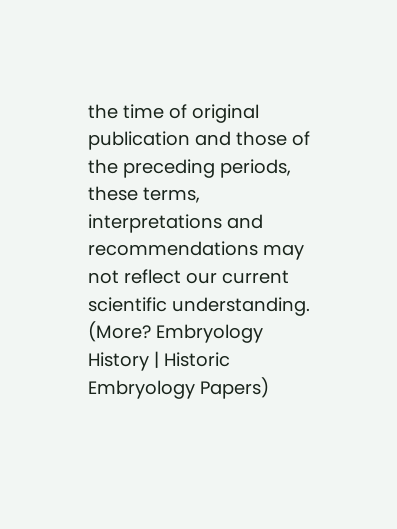the time of original publication and those of the preceding periods, these terms, interpretations and recommendations may not reflect our current scientific understanding.     (More? Embryology History | Historic Embryology Papers)